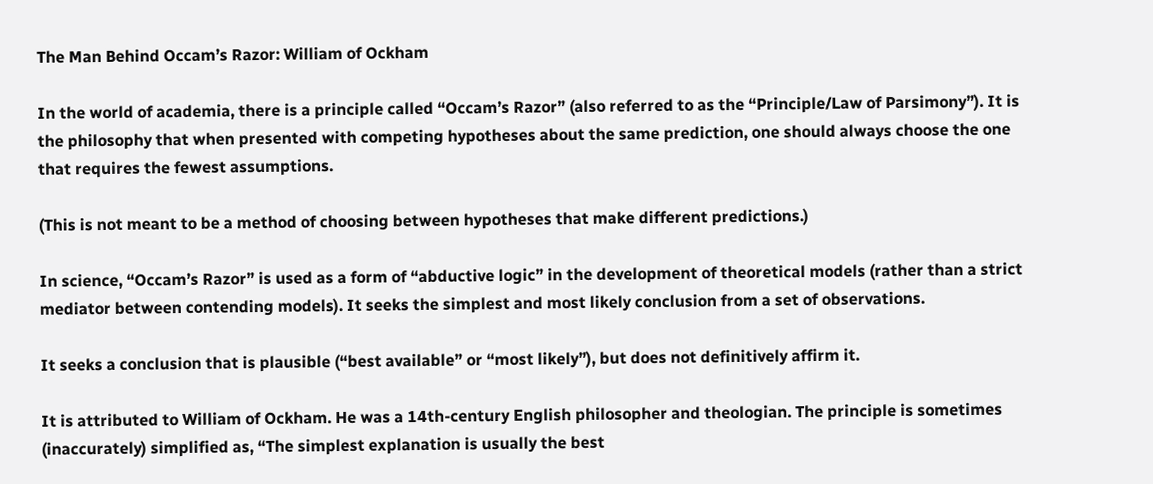The Man Behind Occam’s Razor: William of Ockham

In the world of academia, there is a principle called “Occam’s Razor” (also referred to as the “Principle/Law of Parsimony”). It is the philosophy that when presented with competing hypotheses about the same prediction, one should always choose the one that requires the fewest assumptions.

(This is not meant to be a method of choosing between hypotheses that make different predictions.)

In science, “Occam’s Razor” is used as a form of “abductive logic” in the development of theoretical models (rather than a strict mediator between contending models). It seeks the simplest and most likely conclusion from a set of observations.

It seeks a conclusion that is plausible (“best available” or “most likely”), but does not definitively affirm it.

It is attributed to William of Ockham. He was a 14th-century English philosopher and theologian. The principle is sometimes (inaccurately) simplified as, “The simplest explanation is usually the best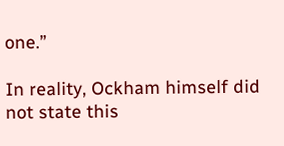one.”

In reality, Ockham himself did not state this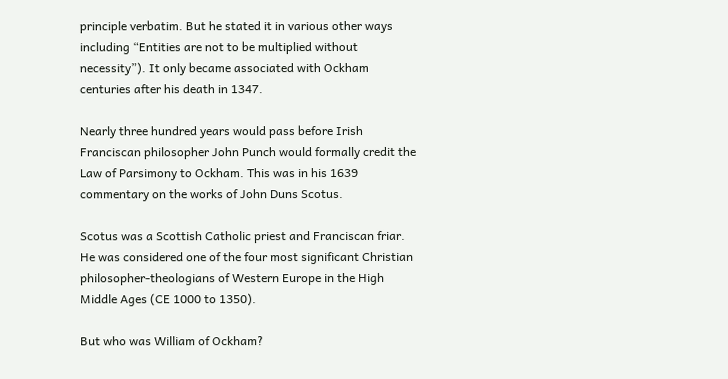principle verbatim. But he stated it in various other ways including “Entities are not to be multiplied without necessity”). It only became associated with Ockham centuries after his death in 1347.

Nearly three hundred years would pass before Irish Franciscan philosopher John Punch would formally credit the Law of Parsimony to Ockham. This was in his 1639 commentary on the works of John Duns Scotus.

Scotus was a Scottish Catholic priest and Franciscan friar. He was considered one of the four most significant Christian philosopher-theologians of Western Europe in the High Middle Ages (CE 1000 to 1350).

But who was William of Ockham?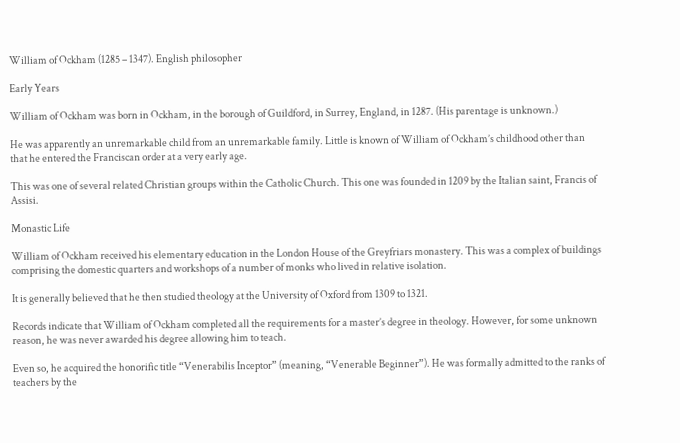William of Ockham (1285 – 1347). English philosopher

Early Years

William of Ockham was born in Ockham, in the borough of Guildford, in Surrey, England, in 1287. (His parentage is unknown.)

He was apparently an unremarkable child from an unremarkable family. Little is known of William of Ockham’s childhood other than that he entered the Franciscan order at a very early age.

This was one of several related Christian groups within the Catholic Church. This one was founded in 1209 by the Italian saint, Francis of Assisi.

Monastic Life

William of Ockham received his elementary education in the London House of the Greyfriars monastery. This was a complex of buildings comprising the domestic quarters and workshops of a number of monks who lived in relative isolation.

It is generally believed that he then studied theology at the University of Oxford from 1309 to 1321.

Records indicate that William of Ockham completed all the requirements for a master’s degree in theology. However, for some unknown reason, he was never awarded his degree allowing him to teach.

Even so, he acquired the honorific title “Venerabilis Inceptor” (meaning, “Venerable Beginner”). He was formally admitted to the ranks of teachers by the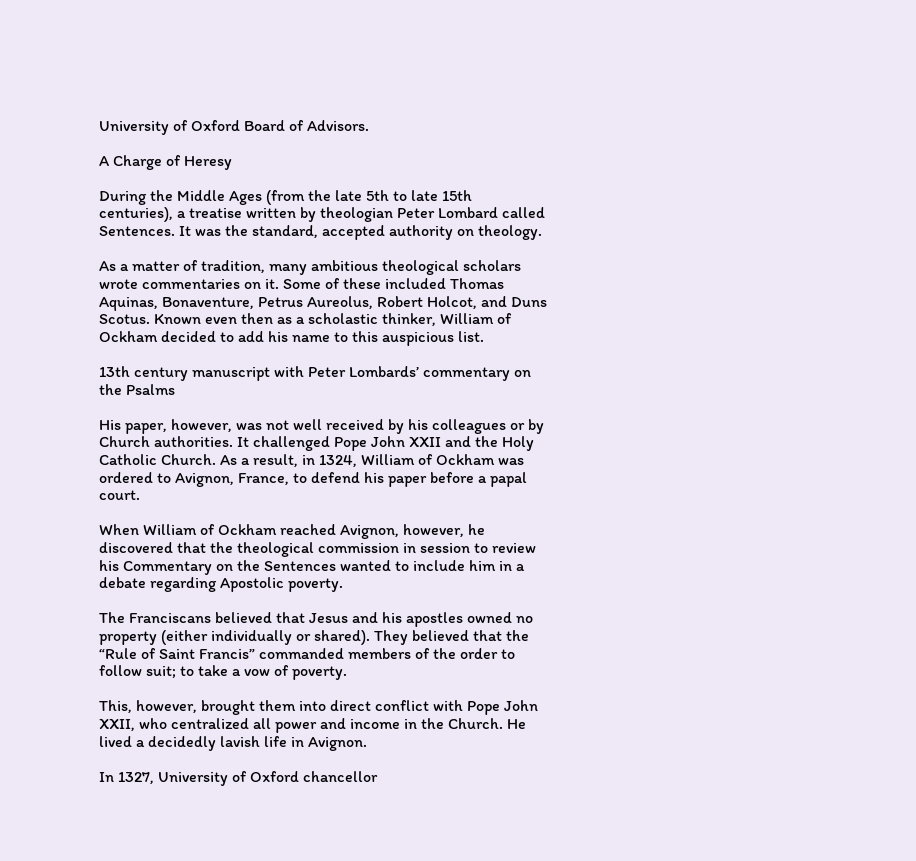University of Oxford Board of Advisors.

A Charge of Heresy

During the Middle Ages (from the late 5th to late 15th centuries), a treatise written by theologian Peter Lombard called Sentences. It was the standard, accepted authority on theology.

As a matter of tradition, many ambitious theological scholars wrote commentaries on it. Some of these included Thomas Aquinas, Bonaventure, Petrus Aureolus, Robert Holcot, and Duns Scotus. Known even then as a scholastic thinker, William of Ockham decided to add his name to this auspicious list.

13th century manuscript with Peter Lombards’ commentary on the Psalms

His paper, however, was not well received by his colleagues or by Church authorities. It challenged Pope John XXII and the Holy Catholic Church. As a result, in 1324, William of Ockham was ordered to Avignon, France, to defend his paper before a papal court.

When William of Ockham reached Avignon, however, he discovered that the theological commission in session to review his Commentary on the Sentences wanted to include him in a debate regarding Apostolic poverty.

The Franciscans believed that Jesus and his apostles owned no property (either individually or shared). They believed that the “Rule of Saint Francis” commanded members of the order to follow suit; to take a vow of poverty.

This, however, brought them into direct conflict with Pope John XXII, who centralized all power and income in the Church. He lived a decidedly lavish life in Avignon.

In 1327, University of Oxford chancellor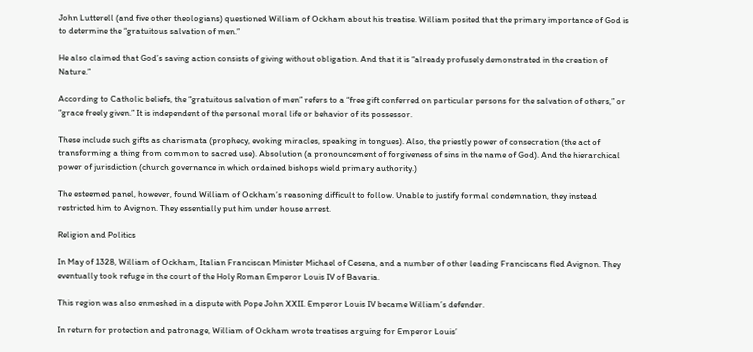John Lutterell (and five other theologians) questioned William of Ockham about his treatise. William posited that the primary importance of God is to determine the “gratuitous salvation of men.”

He also claimed that God’s saving action consists of giving without obligation. And that it is “already profusely demonstrated in the creation of Nature.”

According to Catholic beliefs, the “gratuitous salvation of men” refers to a “free gift conferred on particular persons for the salvation of others,” or “grace freely given.” It is independent of the personal moral life or behavior of its possessor.

These include such gifts as charismata (prophecy, evoking miracles, speaking in tongues). Also, the priestly power of consecration (the act of transforming a thing from common to sacred use). Absolution (a pronouncement of forgiveness of sins in the name of God). And the hierarchical power of jurisdiction (church governance in which ordained bishops wield primary authority.)

The esteemed panel, however, found William of Ockham’s reasoning difficult to follow. Unable to justify formal condemnation, they instead restricted him to Avignon. They essentially put him under house arrest.

Religion and Politics

In May of 1328, William of Ockham, Italian Franciscan Minister Michael of Cesena, and a number of other leading Franciscans fled Avignon. They eventually took refuge in the court of the Holy Roman Emperor Louis IV of Bavaria.

This region was also enmeshed in a dispute with Pope John XXII. Emperor Louis IV became William’s defender.

In return for protection and patronage, William of Ockham wrote treatises arguing for Emperor Louis’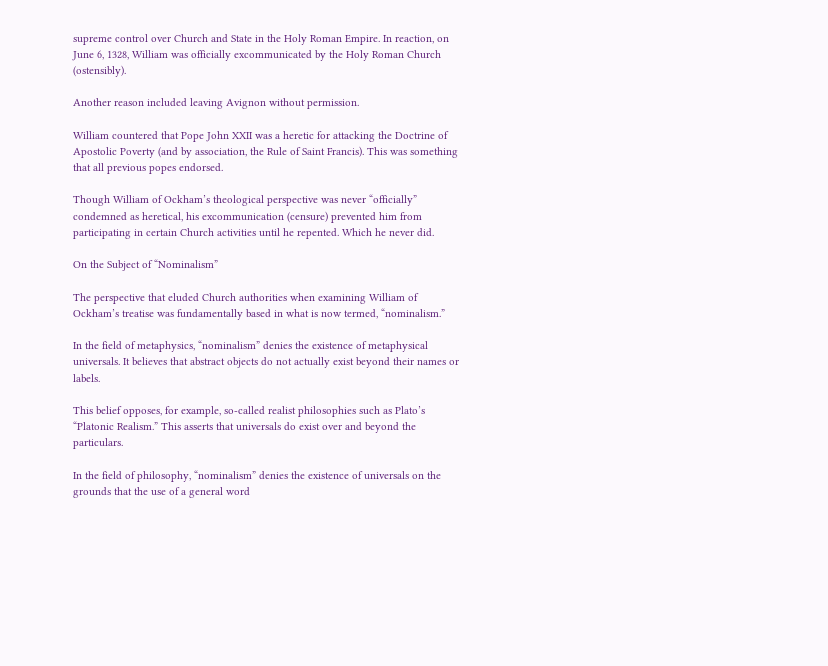supreme control over Church and State in the Holy Roman Empire. In reaction, on June 6, 1328, William was officially excommunicated by the Holy Roman Church (ostensibly).

Another reason included leaving Avignon without permission.

William countered that Pope John XXII was a heretic for attacking the Doctrine of Apostolic Poverty (and by association, the Rule of Saint Francis). This was something that all previous popes endorsed.

Though William of Ockham’s theological perspective was never “officially” condemned as heretical, his excommunication (censure) prevented him from participating in certain Church activities until he repented. Which he never did.

On the Subject of “Nominalism”

The perspective that eluded Church authorities when examining William of Ockham’s treatise was fundamentally based in what is now termed, “nominalism.”

In the field of metaphysics, “nominalism” denies the existence of metaphysical universals. It believes that abstract objects do not actually exist beyond their names or labels.

This belief opposes, for example, so-called realist philosophies such as Plato’s “Platonic Realism.” This asserts that universals do exist over and beyond the particulars.

In the field of philosophy, “nominalism” denies the existence of universals on the grounds that the use of a general word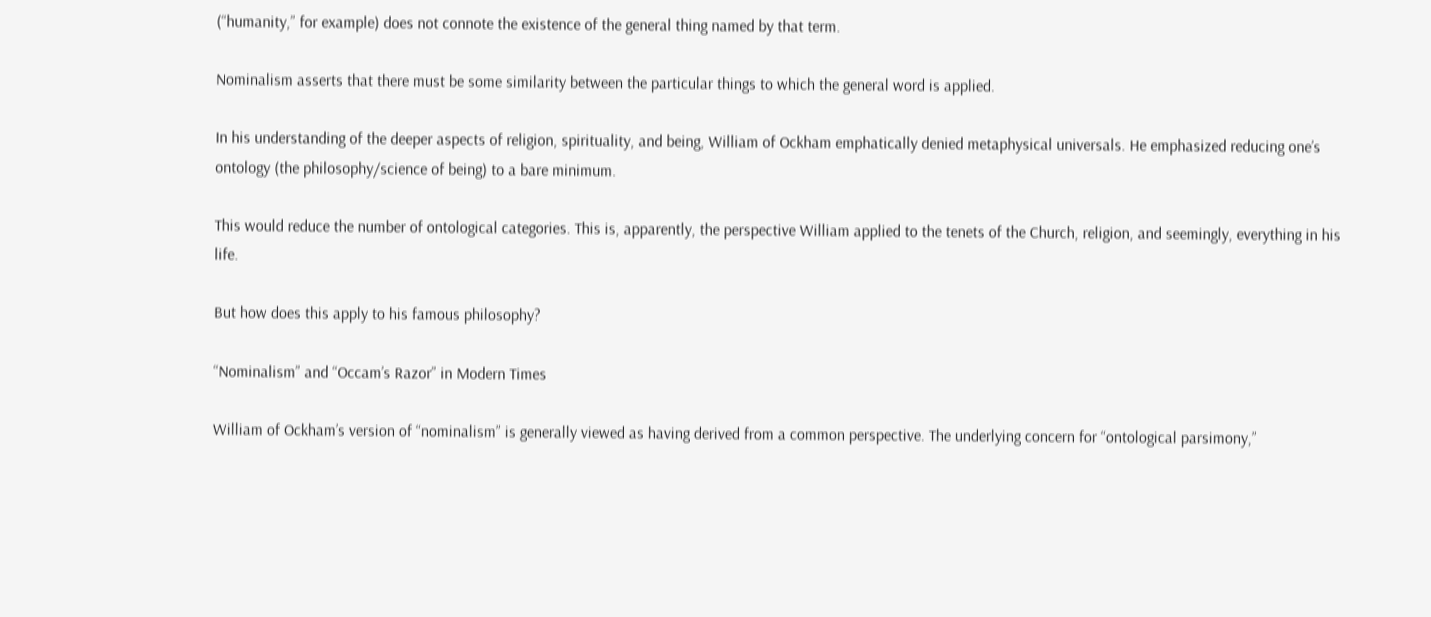(“humanity,” for example) does not connote the existence of the general thing named by that term.

Nominalism asserts that there must be some similarity between the particular things to which the general word is applied.

In his understanding of the deeper aspects of religion, spirituality, and being, William of Ockham emphatically denied metaphysical universals. He emphasized reducing one’s ontology (the philosophy/science of being) to a bare minimum.

This would reduce the number of ontological categories. This is, apparently, the perspective William applied to the tenets of the Church, religion, and seemingly, everything in his life.

But how does this apply to his famous philosophy?

“Nominalism” and “Occam’s Razor” in Modern Times

William of Ockham’s version of “nominalism” is generally viewed as having derived from a common perspective. The underlying concern for “ontological parsimony,”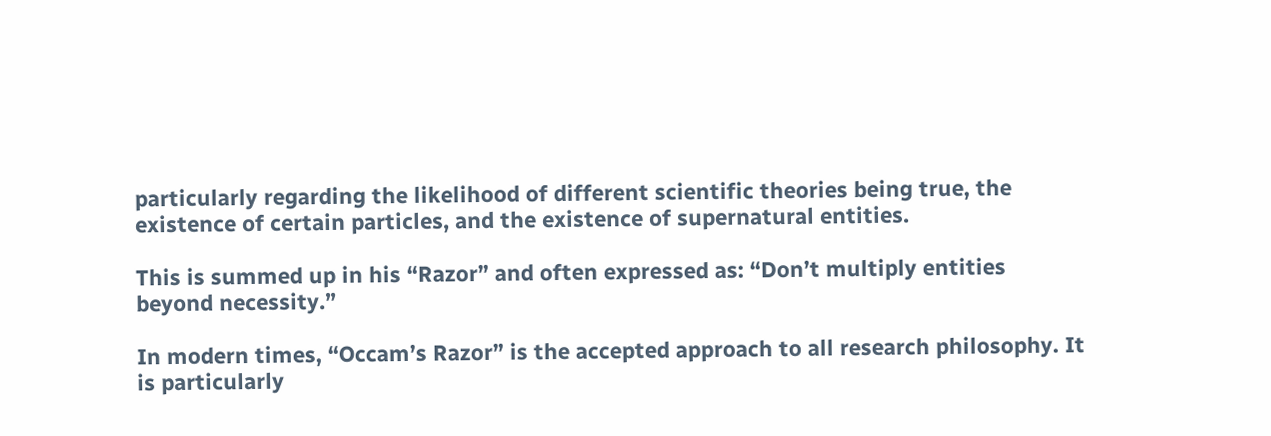particularly regarding the likelihood of different scientific theories being true, the existence of certain particles, and the existence of supernatural entities.

This is summed up in his “Razor” and often expressed as: “Don’t multiply entities beyond necessity.”

In modern times, “Occam’s Razor” is the accepted approach to all research philosophy. It is particularly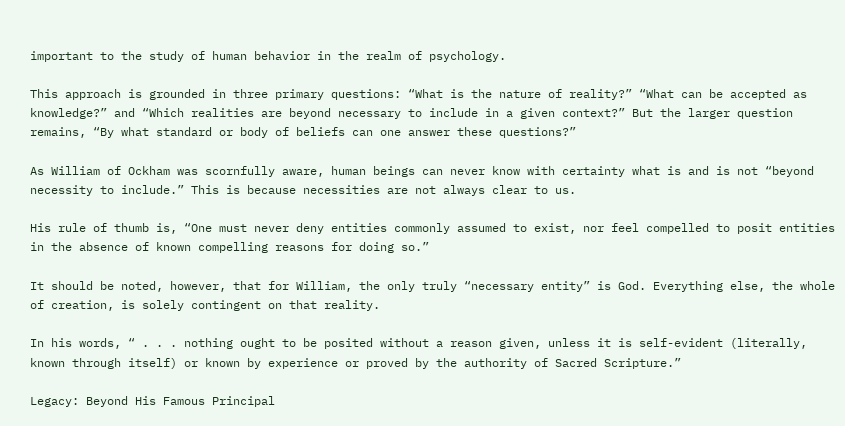important to the study of human behavior in the realm of psychology.

This approach is grounded in three primary questions: “What is the nature of reality?” “What can be accepted as knowledge?” and “Which realities are beyond necessary to include in a given context?” But the larger question remains, “By what standard or body of beliefs can one answer these questions?”

As William of Ockham was scornfully aware, human beings can never know with certainty what is and is not “beyond necessity to include.” This is because necessities are not always clear to us.

His rule of thumb is, “One must never deny entities commonly assumed to exist, nor feel compelled to posit entities in the absence of known compelling reasons for doing so.”

It should be noted, however, that for William, the only truly “necessary entity” is God. Everything else, the whole of creation, is solely contingent on that reality.

In his words, “ . . . nothing ought to be posited without a reason given, unless it is self-evident (literally, known through itself) or known by experience or proved by the authority of Sacred Scripture.”

Legacy: Beyond His Famous Principal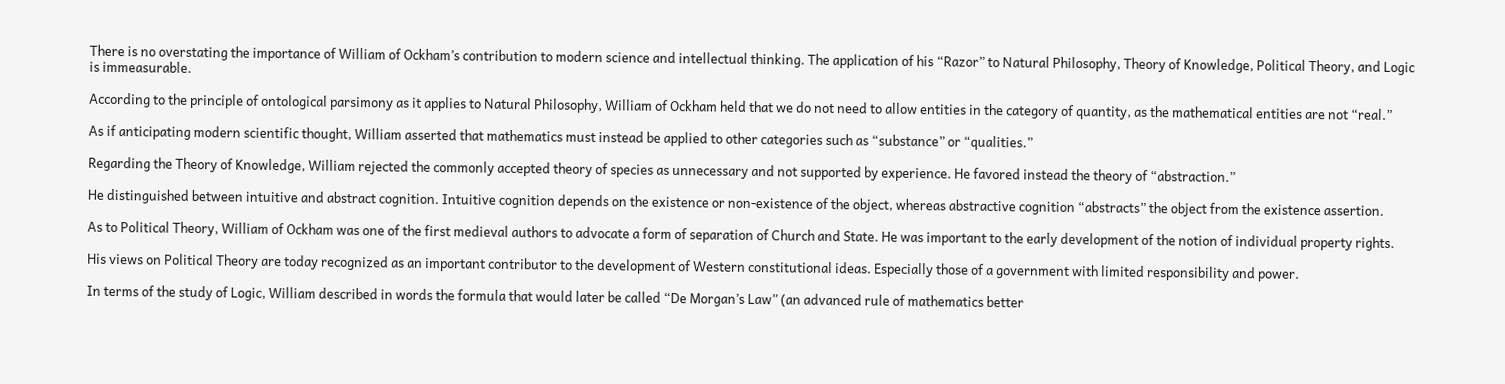There is no overstating the importance of William of Ockham’s contribution to modern science and intellectual thinking. The application of his “Razor” to Natural Philosophy, Theory of Knowledge, Political Theory, and Logic is immeasurable.

According to the principle of ontological parsimony as it applies to Natural Philosophy, William of Ockham held that we do not need to allow entities in the category of quantity, as the mathematical entities are not “real.”

As if anticipating modern scientific thought, William asserted that mathematics must instead be applied to other categories such as “substance” or “qualities.”

Regarding the Theory of Knowledge, William rejected the commonly accepted theory of species as unnecessary and not supported by experience. He favored instead the theory of “abstraction.”

He distinguished between intuitive and abstract cognition. Intuitive cognition depends on the existence or non-existence of the object, whereas abstractive cognition “abstracts” the object from the existence assertion.

As to Political Theory, William of Ockham was one of the first medieval authors to advocate a form of separation of Church and State. He was important to the early development of the notion of individual property rights.

His views on Political Theory are today recognized as an important contributor to the development of Western constitutional ideas. Especially those of a government with limited responsibility and power.

In terms of the study of Logic, William described in words the formula that would later be called “De Morgan’s Law” (an advanced rule of mathematics better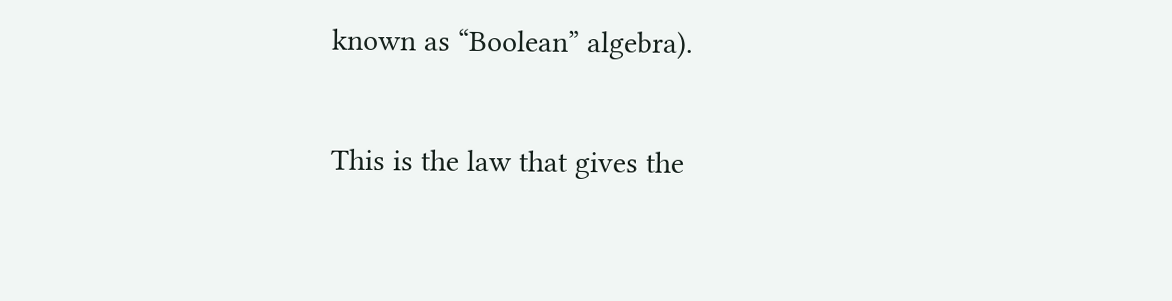known as “Boolean” algebra).

This is the law that gives the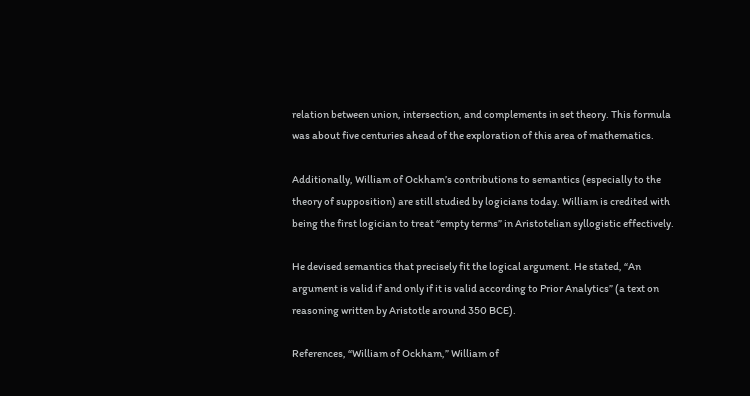relation between union, intersection, and complements in set theory. This formula was about five centuries ahead of the exploration of this area of mathematics.

Additionally, William of Ockham’s contributions to semantics (especially to the theory of supposition) are still studied by logicians today. William is credited with being the first logician to treat “empty terms” in Aristotelian syllogistic effectively.

He devised semantics that precisely fit the logical argument. He stated, “An argument is valid if and only if it is valid according to Prior Analytics” (a text on reasoning written by Aristotle around 350 BCE).

References, “William of Ockham,” William of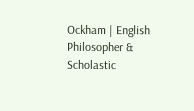Ockham | English Philosopher & Scholastic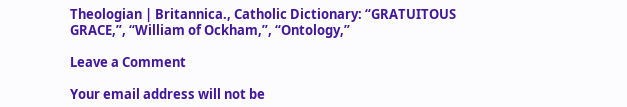Theologian | Britannica., Catholic Dictionary: “GRATUITOUS GRACE,”, “William of Ockham,”, “Ontology,”

Leave a Comment

Your email address will not be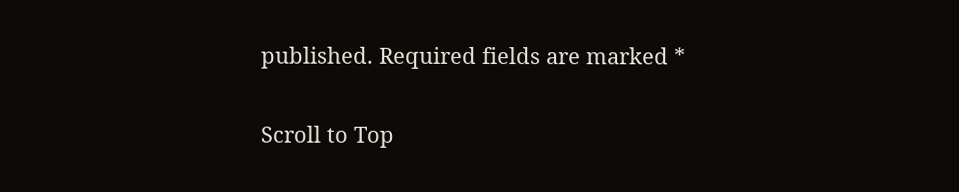published. Required fields are marked *

Scroll to Top